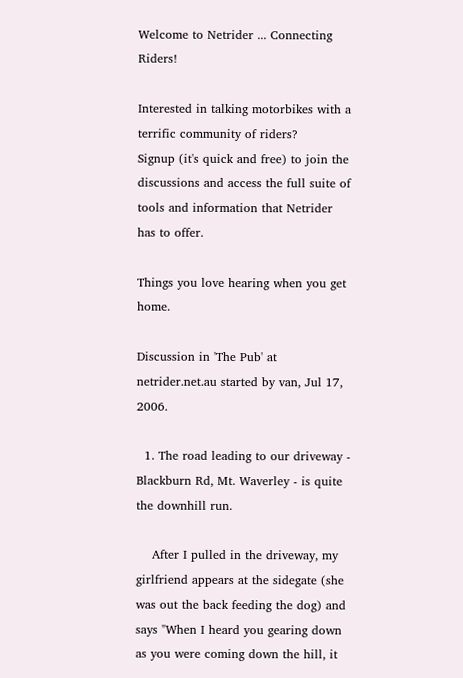Welcome to Netrider ... Connecting Riders!

Interested in talking motorbikes with a terrific community of riders?
Signup (it's quick and free) to join the discussions and access the full suite of tools and information that Netrider has to offer.

Things you love hearing when you get home.

Discussion in 'The Pub' at netrider.net.au started by van, Jul 17, 2006.

  1. The road leading to our driveway - Blackburn Rd, Mt. Waverley - is quite the downhill run.

    After I pulled in the driveway, my girlfriend appears at the sidegate (she was out the back feeding the dog) and says "When I heard you gearing down as you were coming down the hill, it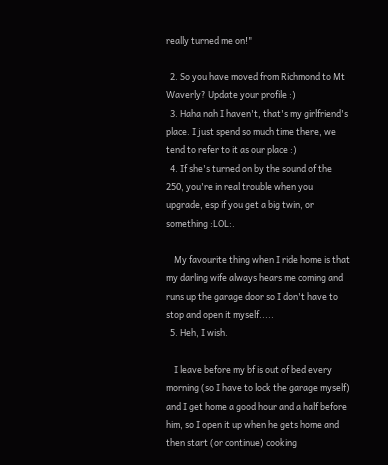really turned me on!"

  2. So you have moved from Richmond to Mt Waverly? Update your profile :)
  3. Haha nah I haven't, that's my girlfriend's place. I just spend so much time there, we tend to refer to it as our place :)
  4. If she's turned on by the sound of the 250, you're in real trouble when you upgrade, esp if you get a big twin, or something :LOL:.

    My favourite thing when I ride home is that my darling wife always hears me coming and runs up the garage door so I don't have to stop and open it myself.....
  5. Heh, I wish.

    I leave before my bf is out of bed every morning (so I have to lock the garage myself) and I get home a good hour and a half before him, so I open it up when he gets home and then start (or continue) cooking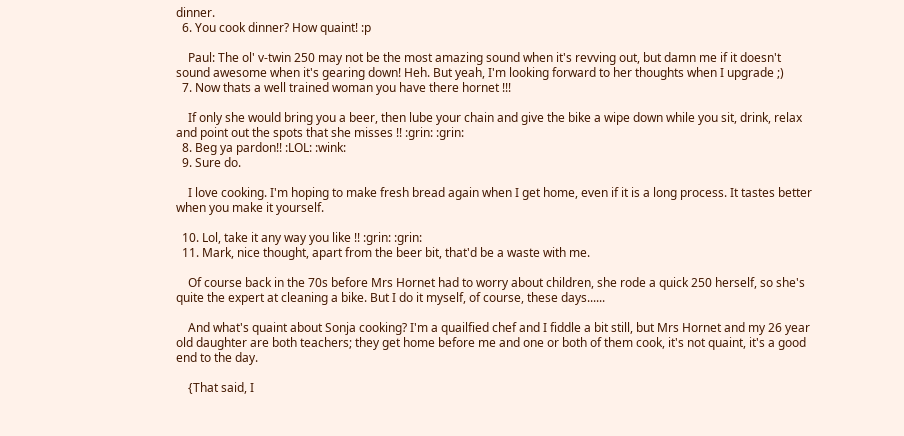dinner.
  6. You cook dinner? How quaint! :p

    Paul: The ol' v-twin 250 may not be the most amazing sound when it's revving out, but damn me if it doesn't sound awesome when it's gearing down! Heh. But yeah, I'm looking forward to her thoughts when I upgrade ;)
  7. Now thats a well trained woman you have there hornet !!!

    If only she would bring you a beer, then lube your chain and give the bike a wipe down while you sit, drink, relax and point out the spots that she misses !! :grin: :grin:
  8. Beg ya pardon!! :LOL: :wink:
  9. Sure do.

    I love cooking. I'm hoping to make fresh bread again when I get home, even if it is a long process. It tastes better when you make it yourself.

  10. Lol, take it any way you like !! :grin: :grin:
  11. Mark, nice thought, apart from the beer bit, that'd be a waste with me.

    Of course back in the 70s before Mrs Hornet had to worry about children, she rode a quick 250 herself, so she's quite the expert at cleaning a bike. But I do it myself, of course, these days......

    And what's quaint about Sonja cooking? I'm a quailfied chef and I fiddle a bit still, but Mrs Hornet and my 26 year old daughter are both teachers; they get home before me and one or both of them cook, it's not quaint, it's a good end to the day.

    {That said, I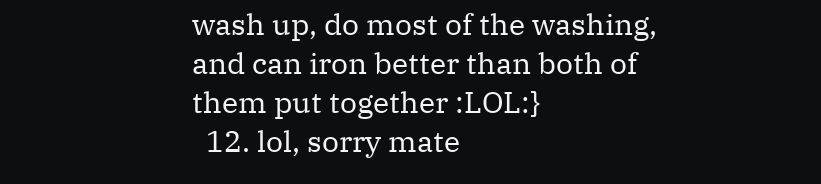wash up, do most of the washing, and can iron better than both of them put together :LOL:}
  12. lol, sorry mate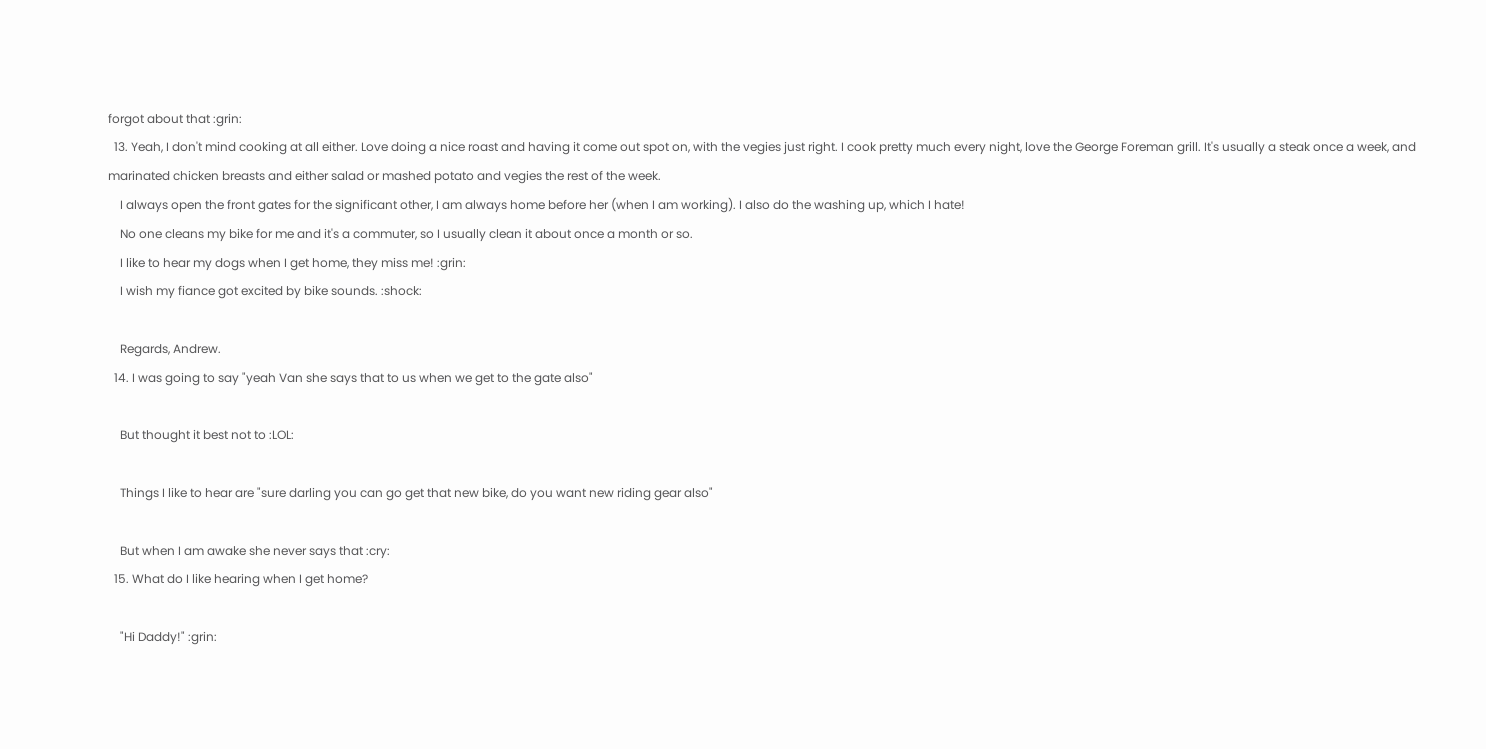forgot about that :grin:
  13. Yeah, I don't mind cooking at all either. Love doing a nice roast and having it come out spot on, with the vegies just right. I cook pretty much every night, love the George Foreman grill. It's usually a steak once a week, and marinated chicken breasts and either salad or mashed potato and vegies the rest of the week.
    I always open the front gates for the significant other, I am always home before her (when I am working). I also do the washing up, which I hate!
    No one cleans my bike for me and it's a commuter, so I usually clean it about once a month or so.
    I like to hear my dogs when I get home, they miss me! :grin:
    I wish my fiance got excited by bike sounds. :shock:

    Regards, Andrew.
  14. I was going to say "yeah Van she says that to us when we get to the gate also"

    But thought it best not to :LOL:

    Things I like to hear are "sure darling you can go get that new bike, do you want new riding gear also"

    But when I am awake she never says that :cry:
  15. What do I like hearing when I get home?

    "Hi Daddy!" :grin: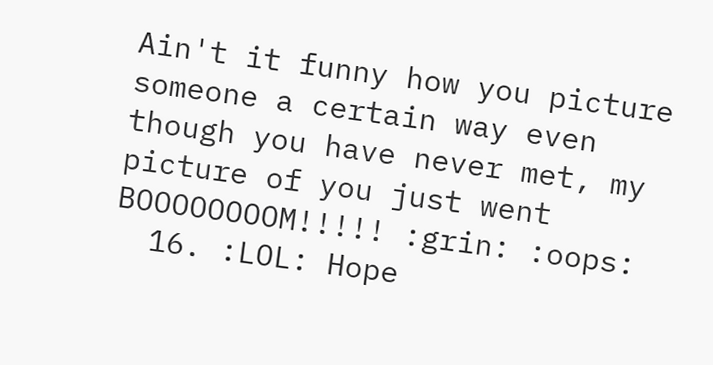Ain't it funny how you picture someone a certain way even though you have never met, my picture of you just went BOOOOOOOOM!!!!! :grin: :oops:
  16. :LOL: Hope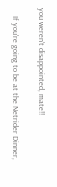you weren't disappointed, mate!!

    If you're going to be at the Netrider Dinner,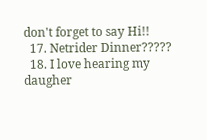don't forget to say Hi!!
  17. Netrider Dinner?????
  18. I love hearing my daugher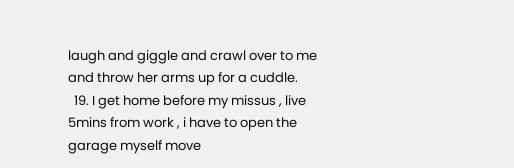laugh and giggle and crawl over to me and throw her arms up for a cuddle.
  19. I get home before my missus , live 5mins from work , i have to open the garage myself move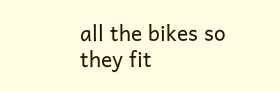all the bikes so they fit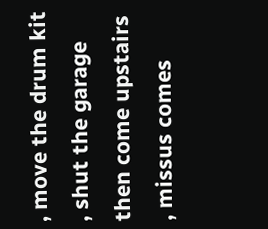, move the drum kit , shut the garage then come upstairs , missus comes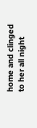home and clinged to her all night